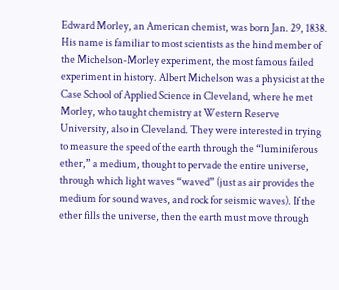Edward Morley, an American chemist, was born Jan. 29, 1838. His name is familiar to most scientists as the hind member of the Michelson-Morley experiment, the most famous failed experiment in history. Albert Michelson was a physicist at the Case School of Applied Science in Cleveland, where he met Morley, who taught chemistry at Western Reserve University, also in Cleveland. They were interested in trying to measure the speed of the earth through the “luminiferous ether,” a medium, thought to pervade the entire universe, through which light waves “waved” (just as air provides the medium for sound waves, and rock for seismic waves). If the ether fills the universe, then the earth must move through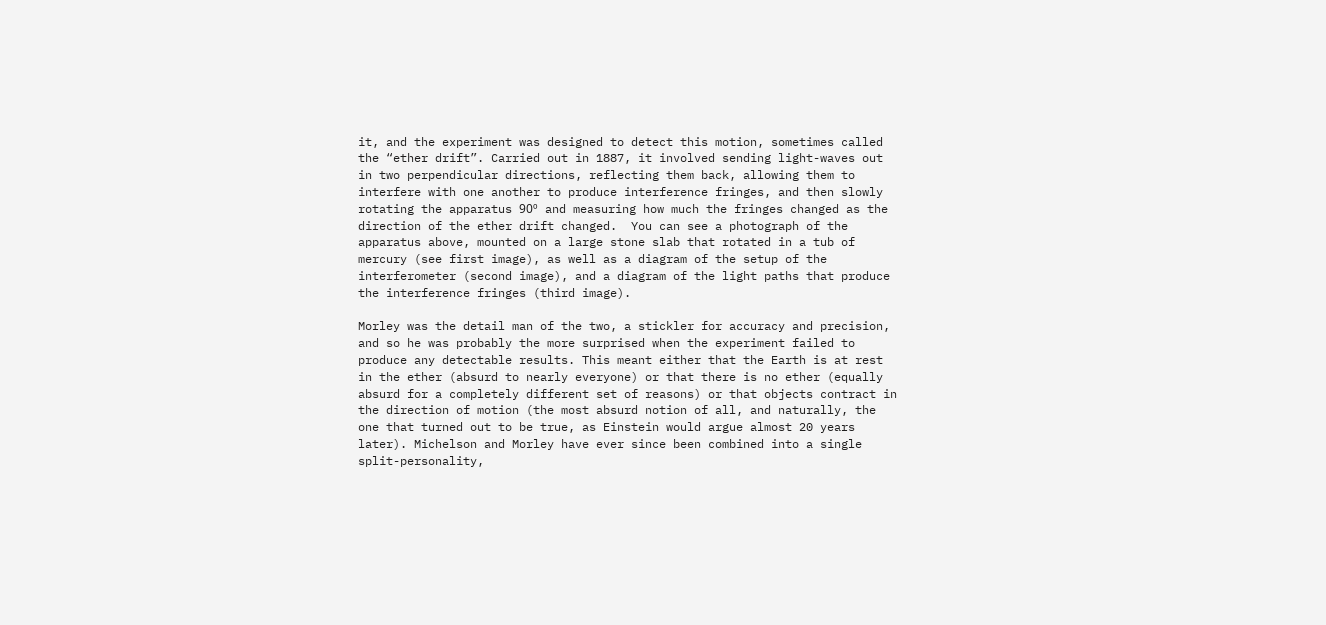it, and the experiment was designed to detect this motion, sometimes called the “ether drift”. Carried out in 1887, it involved sending light-waves out in two perpendicular directions, reflecting them back, allowing them to interfere with one another to produce interference fringes, and then slowly rotating the apparatus 90º and measuring how much the fringes changed as the direction of the ether drift changed.  You can see a photograph of the apparatus above, mounted on a large stone slab that rotated in a tub of mercury (see first image), as well as a diagram of the setup of the interferometer (second image), and a diagram of the light paths that produce the interference fringes (third image).

Morley was the detail man of the two, a stickler for accuracy and precision, and so he was probably the more surprised when the experiment failed to produce any detectable results. This meant either that the Earth is at rest in the ether (absurd to nearly everyone) or that there is no ether (equally absurd for a completely different set of reasons) or that objects contract in the direction of motion (the most absurd notion of all, and naturally, the one that turned out to be true, as Einstein would argue almost 20 years later). Michelson and Morley have ever since been combined into a single split-personality,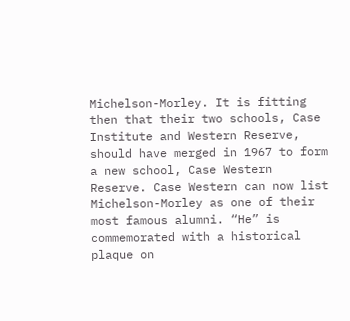Michelson-Morley. It is fitting then that their two schools, Case Institute and Western Reserve, should have merged in 1967 to form a new school, Case Western Reserve. Case Western can now list Michelson-Morley as one of their most famous alumni. “He” is commemorated with a historical plaque on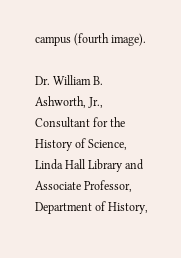campus (fourth image).

Dr. William B. Ashworth, Jr., Consultant for the History of Science, Linda Hall Library and Associate Professor, Department of History,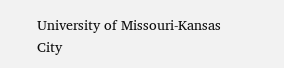University of Missouri-Kansas City